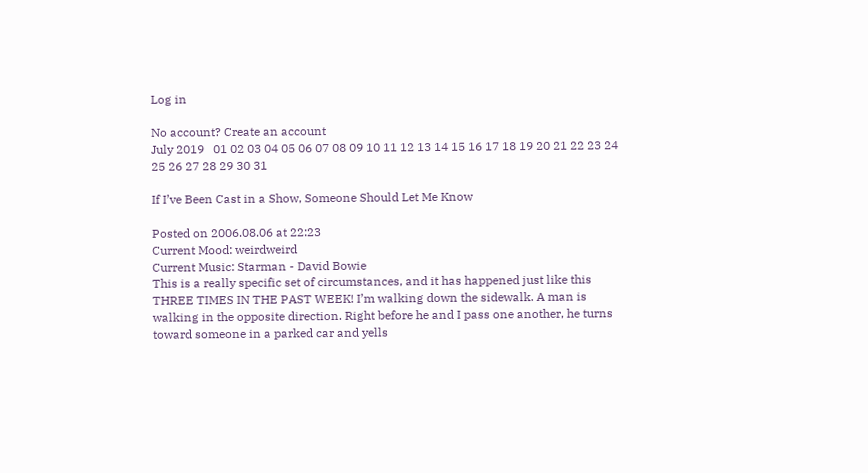Log in

No account? Create an account
July 2019   01 02 03 04 05 06 07 08 09 10 11 12 13 14 15 16 17 18 19 20 21 22 23 24 25 26 27 28 29 30 31

If I’ve Been Cast in a Show, Someone Should Let Me Know

Posted on 2006.08.06 at 22:23
Current Mood: weirdweird
Current Music: Starman - David Bowie
This is a really specific set of circumstances, and it has happened just like this THREE TIMES IN THE PAST WEEK! I’m walking down the sidewalk. A man is walking in the opposite direction. Right before he and I pass one another, he turns toward someone in a parked car and yells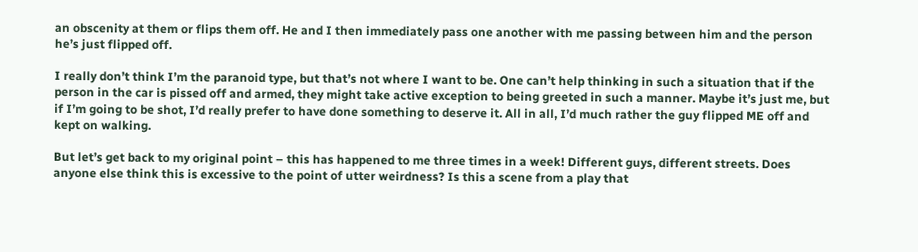an obscenity at them or flips them off. He and I then immediately pass one another with me passing between him and the person he’s just flipped off.

I really don’t think I’m the paranoid type, but that’s not where I want to be. One can’t help thinking in such a situation that if the person in the car is pissed off and armed, they might take active exception to being greeted in such a manner. Maybe it’s just me, but if I’m going to be shot, I’d really prefer to have done something to deserve it. All in all, I’d much rather the guy flipped ME off and kept on walking.

But let’s get back to my original point – this has happened to me three times in a week! Different guys, different streets. Does anyone else think this is excessive to the point of utter weirdness? Is this a scene from a play that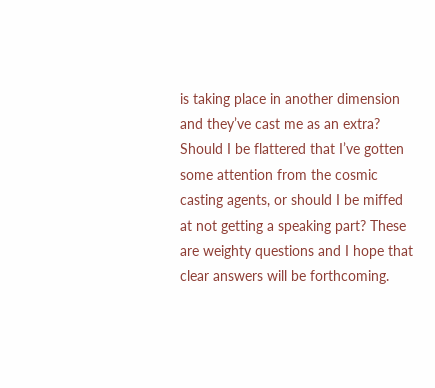is taking place in another dimension and they’ve cast me as an extra? Should I be flattered that I’ve gotten some attention from the cosmic casting agents, or should I be miffed at not getting a speaking part? These are weighty questions and I hope that clear answers will be forthcoming.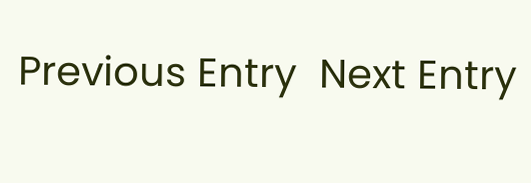Previous Entry  Next Entry